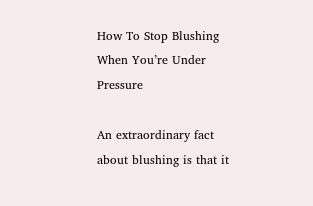How To Stop Blushing When You’re Under Pressure

An extraordinary fact about blushing is that it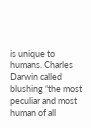is unique to humans. Charles Darwin called blushing “the most peculiar and most human of all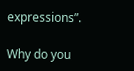expressions”.

Why do you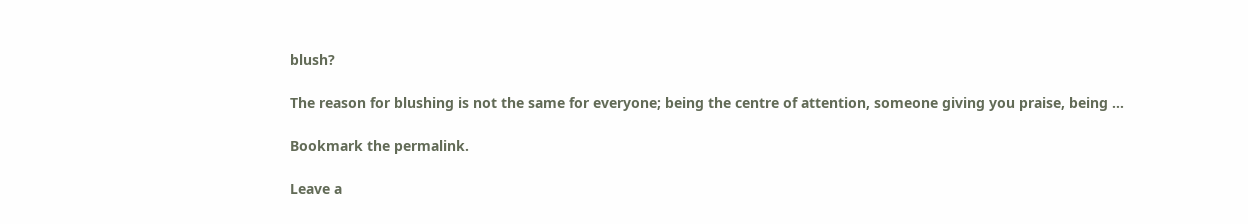blush?

The reason for blushing is not the same for everyone; being the centre of attention, someone giving you praise, being …

Bookmark the permalink.

Leave a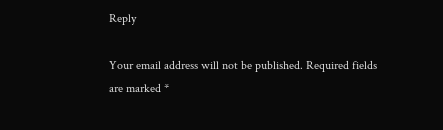Reply

Your email address will not be published. Required fields are marked *